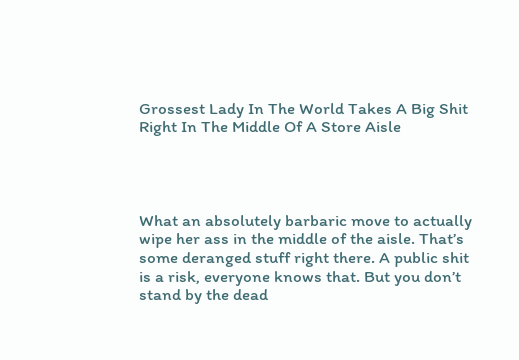Grossest Lady In The World Takes A Big Shit Right In The Middle Of A Store Aisle




What an absolutely barbaric move to actually wipe her ass in the middle of the aisle. That’s some deranged stuff right there. A public shit is a risk, everyone knows that. But you don’t stand by the dead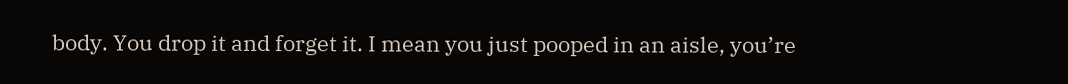body. You drop it and forget it. I mean you just pooped in an aisle, you’re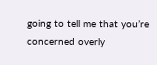going to tell me that you’re concerned overly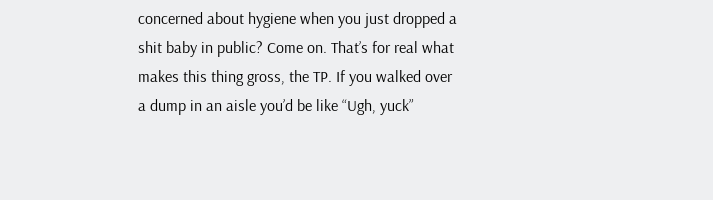concerned about hygiene when you just dropped a shit baby in public? Come on. That’s for real what makes this thing gross, the TP. If you walked over a dump in an aisle you’d be like “Ugh, yuck”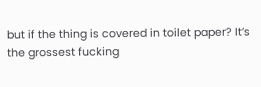but if the thing is covered in toilet paper? It’s the grossest fucking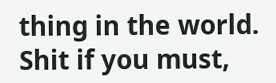thing in the world. Shit if you must,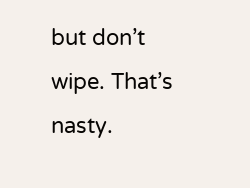but don’t wipe. That’s nasty.